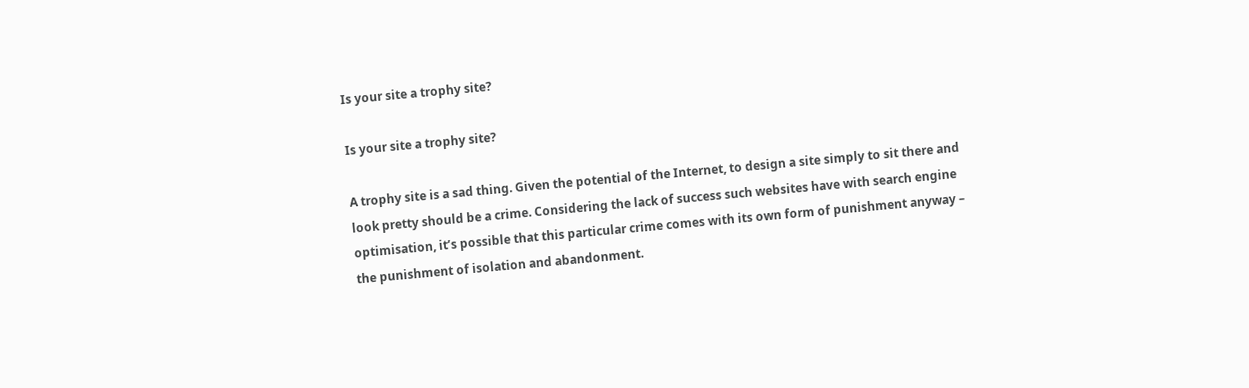Is your site a trophy site?

Is your site a trophy site?

A trophy site is a sad thing. Given the potential of the Internet, to design a site simply to sit there and look pretty should be a crime. Considering the lack of success such websites have with search engine optimisation, it’s possible that this particular crime comes with its own form of punishment anyway – the punishment of isolation and abandonment.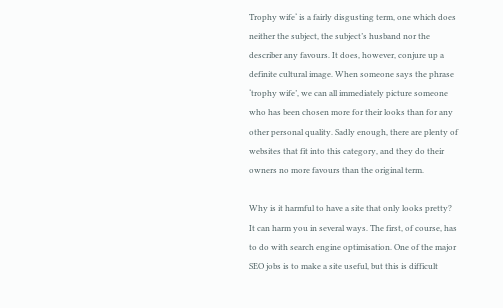Trophy wife‘ is a fairly disgusting term, one which does neither the subject, the subject’s husband nor the describer any favours. It does, however, conjure up a definite cultural image. When someone says the phrase ‘trophy wife’, we can all immediately picture someone who has been chosen more for their looks than for any other personal quality. Sadly enough, there are plenty of websites that fit into this category, and they do their owners no more favours than the original term.

Why is it harmful to have a site that only looks pretty? It can harm you in several ways. The first, of course, has to do with search engine optimisation. One of the major SEO jobs is to make a site useful, but this is difficult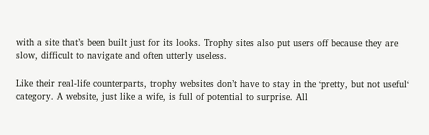with a site that’s been built just for its looks. Trophy sites also put users off because they are slow, difficult to navigate and often utterly useless.

Like their real-life counterparts, trophy websites don’t have to stay in the ‘pretty, but not useful‘ category. A website, just like a wife, is full of potential to surprise. All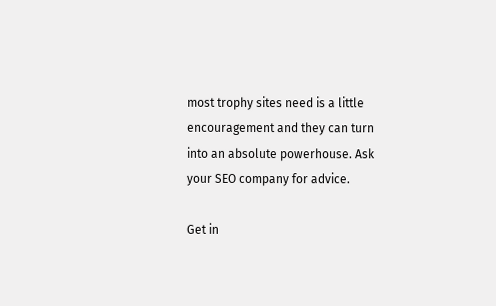most trophy sites need is a little encouragement and they can turn into an absolute powerhouse. Ask your SEO company for advice.

Get in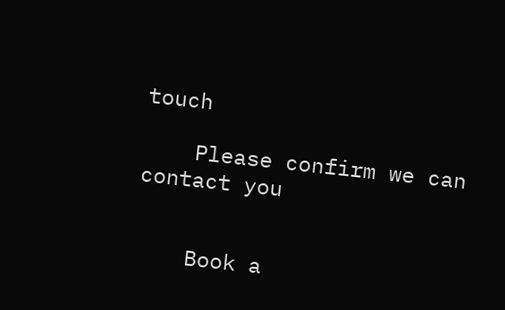touch

    Please confirm we can contact you


    Book a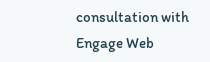consultation with Engage Web